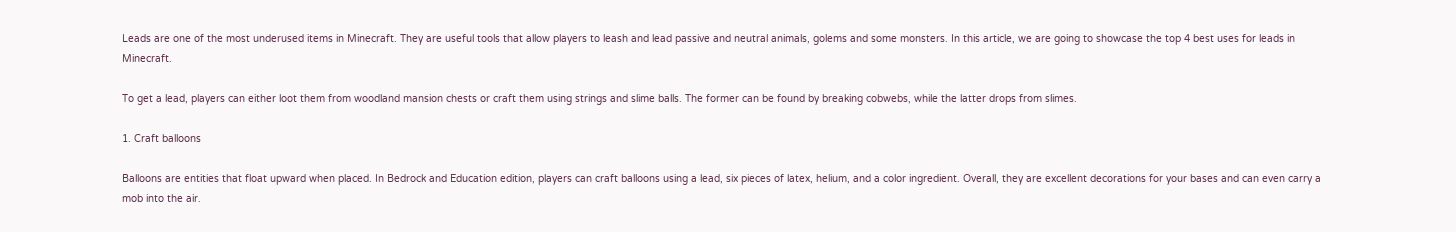Leads are one of the most underused items in Minecraft. They are useful tools that allow players to leash and lead passive and neutral animals, golems and some monsters. In this article, we are going to showcase the top 4 best uses for leads in Minecraft.

To get a lead, players can either loot them from woodland mansion chests or craft them using strings and slime balls. The former can be found by breaking cobwebs, while the latter drops from slimes.

1. Craft balloons

Balloons are entities that float upward when placed. In Bedrock and Education edition, players can craft balloons using a lead, six pieces of latex, helium, and a color ingredient. Overall, they are excellent decorations for your bases and can even carry a mob into the air.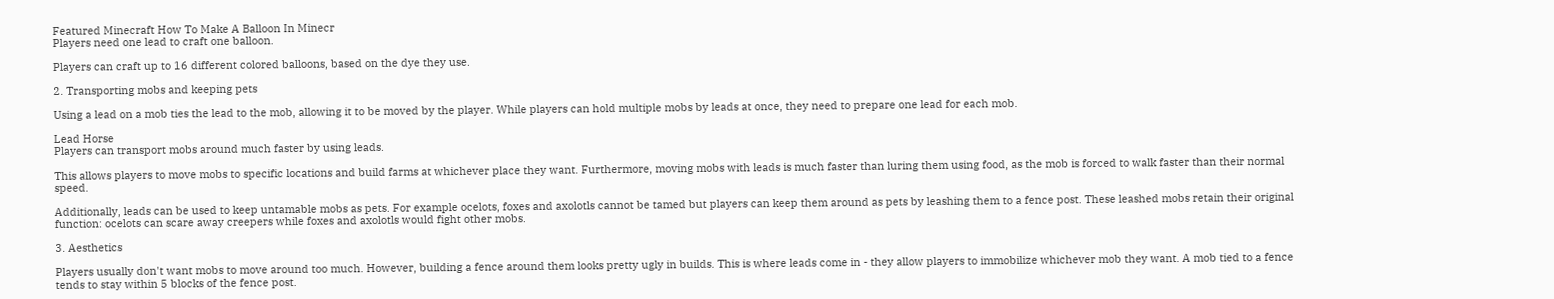Featured Minecraft How To Make A Balloon In Minecr
Players need one lead to craft one balloon.

Players can craft up to 16 different colored balloons, based on the dye they use.

2. Transporting mobs and keeping pets

Using a lead on a mob ties the lead to the mob, allowing it to be moved by the player. While players can hold multiple mobs by leads at once, they need to prepare one lead for each mob.

Lead Horse
Players can transport mobs around much faster by using leads.

This allows players to move mobs to specific locations and build farms at whichever place they want. Furthermore, moving mobs with leads is much faster than luring them using food, as the mob is forced to walk faster than their normal speed.

Additionally, leads can be used to keep untamable mobs as pets. For example ocelots, foxes and axolotls cannot be tamed but players can keep them around as pets by leashing them to a fence post. These leashed mobs retain their original function: ocelots can scare away creepers while foxes and axolotls would fight other mobs.

3. Aesthetics

Players usually don't want mobs to move around too much. However, building a fence around them looks pretty ugly in builds. This is where leads come in - they allow players to immobilize whichever mob they want. A mob tied to a fence tends to stay within 5 blocks of the fence post.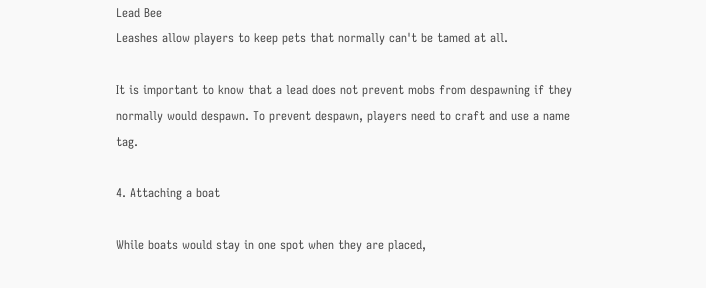Lead Bee
Leashes allow players to keep pets that normally can't be tamed at all.

It is important to know that a lead does not prevent mobs from despawning if they normally would despawn. To prevent despawn, players need to craft and use a name tag.

4. Attaching a boat

While boats would stay in one spot when they are placed,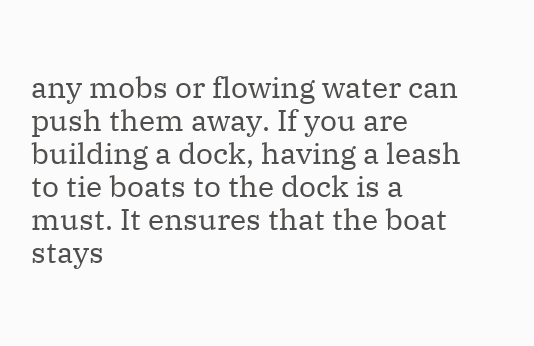any mobs or flowing water can push them away. If you are building a dock, having a leash to tie boats to the dock is a must. It ensures that the boat stays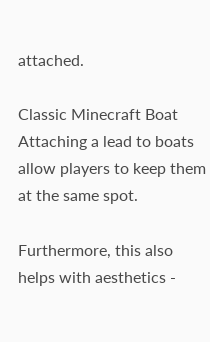attached.

Classic Minecraft Boat
Attaching a lead to boats allow players to keep them at the same spot.

Furthermore, this also helps with aesthetics -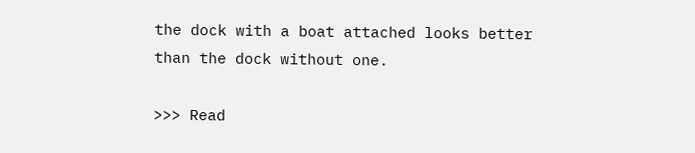the dock with a boat attached looks better than the dock without one.

>>> Read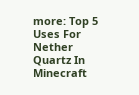more: Top 5 Uses For Nether Quartz In Minecraft